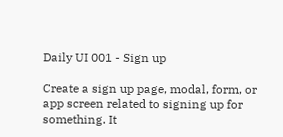Daily UI 001 - Sign up

Create a sign up page, modal, form, or app screen related to signing up for something. It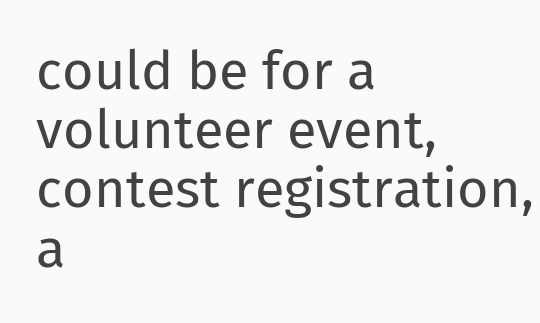could be for a volunteer event, contest registration, a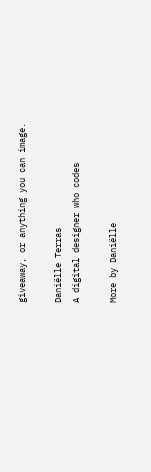giveaway, or anything you can image.

Daniëlle Terras
A digital designer who codes

More by Daniëlle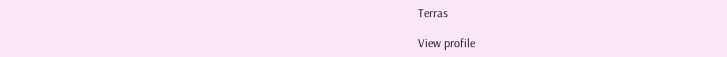Terras

View profile